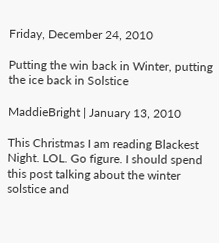Friday, December 24, 2010

Putting the win back in Winter, putting the ice back in Solstice

MaddieBright | January 13, 2010

This Christmas I am reading Blackest Night. LOL. Go figure. I should spend this post talking about the winter solstice and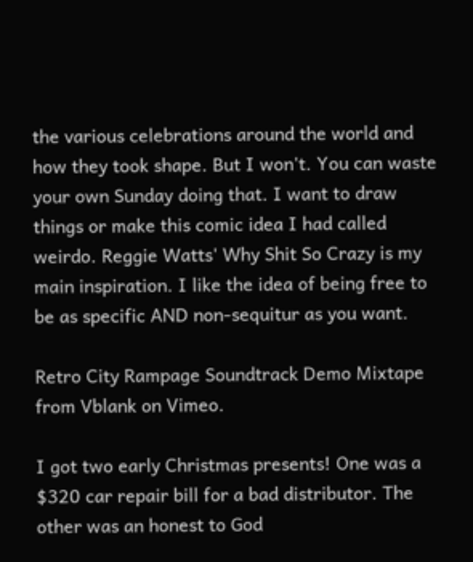the various celebrations around the world and how they took shape. But I won't. You can waste your own Sunday doing that. I want to draw things or make this comic idea I had called weirdo. Reggie Watts' Why Shit So Crazy is my main inspiration. I like the idea of being free to be as specific AND non-sequitur as you want.

Retro City Rampage Soundtrack Demo Mixtape from Vblank on Vimeo.

I got two early Christmas presents! One was a $320 car repair bill for a bad distributor. The other was an honest to God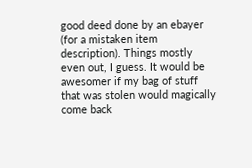good deed done by an ebayer (for a mistaken item description). Things mostly even out, I guess. It would be awesomer if my bag of stuff that was stolen would magically come back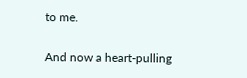to me.

And now a heart-pulling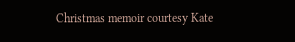Christmas memoir courtesy Kate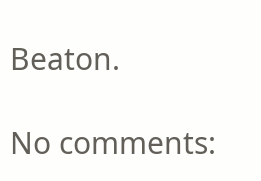Beaton.

No comments: